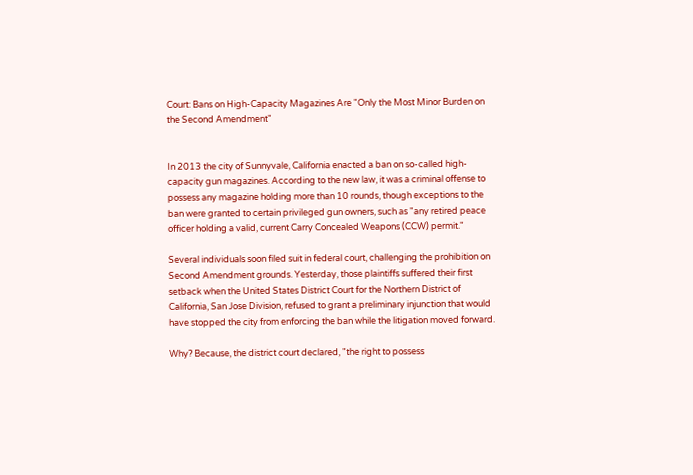Court: Bans on High-Capacity Magazines Are "Only the Most Minor Burden on the Second Amendment"


In 2013 the city of Sunnyvale, California enacted a ban on so-called high-capacity gun magazines. According to the new law, it was a criminal offense to possess any magazine holding more than 10 rounds, though exceptions to the ban were granted to certain privileged gun owners, such as "any retired peace officer holding a valid, current Carry Concealed Weapons (CCW) permit."

Several individuals soon filed suit in federal court, challenging the prohibition on Second Amendment grounds. Yesterday, those plaintiffs suffered their first setback when the United States District Court for the Northern District of California, San Jose Division, refused to grant a preliminary injunction that would have stopped the city from enforcing the ban while the litigation moved forward.

Why? Because, the district court declared, "the right to possess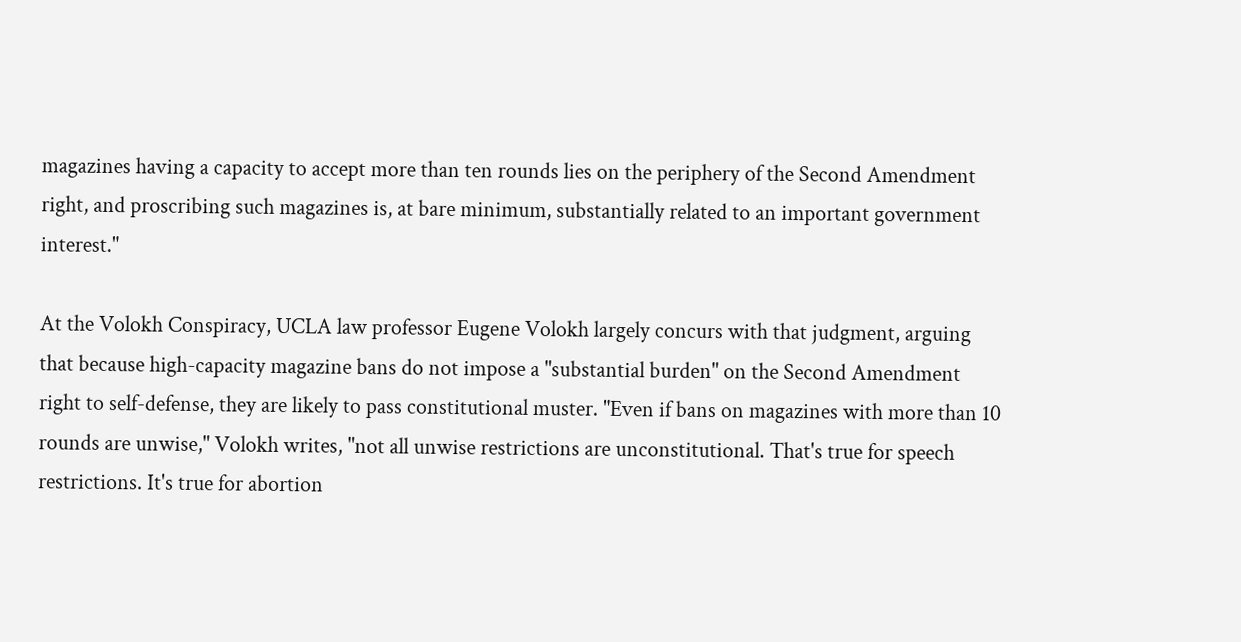magazines having a capacity to accept more than ten rounds lies on the periphery of the Second Amendment right, and proscribing such magazines is, at bare minimum, substantially related to an important government interest."

At the Volokh Conspiracy, UCLA law professor Eugene Volokh largely concurs with that judgment, arguing that because high-capacity magazine bans do not impose a "substantial burden" on the Second Amendment right to self-defense, they are likely to pass constitutional muster. "Even if bans on magazines with more than 10 rounds are unwise," Volokh writes, "not all unwise restrictions are unconstitutional. That's true for speech restrictions. It's true for abortion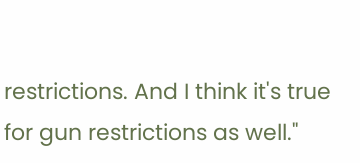restrictions. And I think it's true for gun restrictions as well."